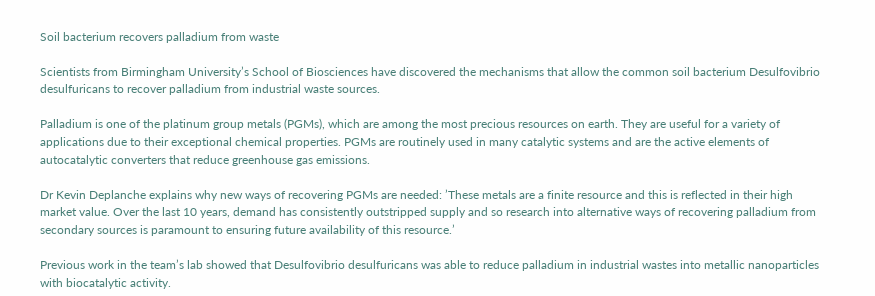Soil bacterium recovers palladium from waste

Scientists from Birmingham University’s School of Biosciences have discovered the mechanisms that allow the common soil bacterium Desulfovibrio desulfuricans to recover palladium from industrial waste sources.

Palladium is one of the platinum group metals (PGMs), which are among the most precious resources on earth. They are useful for a variety of applications due to their exceptional chemical properties. PGMs are routinely used in many catalytic systems and are the active elements of autocatalytic converters that reduce greenhouse gas emissions.

Dr Kevin Deplanche explains why new ways of recovering PGMs are needed: ’These metals are a finite resource and this is reflected in their high market value. Over the last 10 years, demand has consistently outstripped supply and so research into alternative ways of recovering palladium from secondary sources is paramount to ensuring future availability of this resource.’

Previous work in the team’s lab showed that Desulfovibrio desulfuricans was able to reduce palladium in industrial wastes into metallic nanoparticles with biocatalytic activity.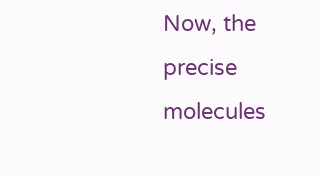Now, the precise molecules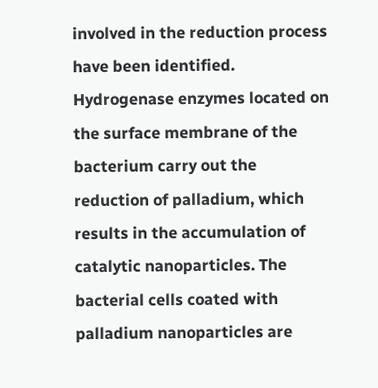involved in the reduction process have been identified. Hydrogenase enzymes located on the surface membrane of the bacterium carry out the reduction of palladium, which results in the accumulation of catalytic nanoparticles. The bacterial cells coated with palladium nanoparticles are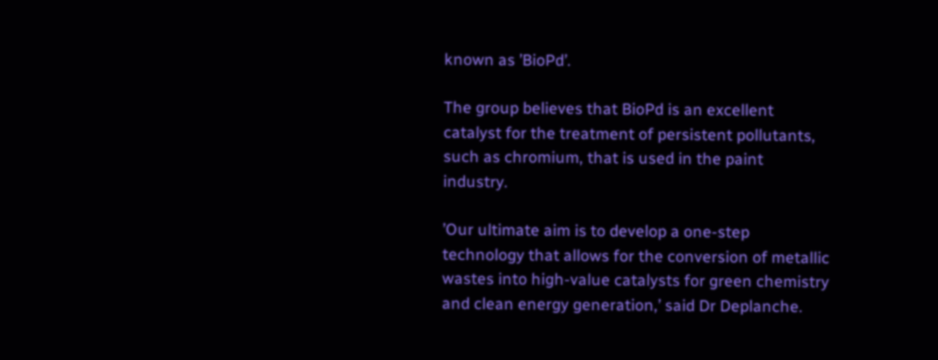known as ’BioPd’.

The group believes that BioPd is an excellent catalyst for the treatment of persistent pollutants, such as chromium, that is used in the paint industry.

’Our ultimate aim is to develop a one-step technology that allows for the conversion of metallic wastes into high-value catalysts for green chemistry and clean energy generation,’ said Dr Deplanche.